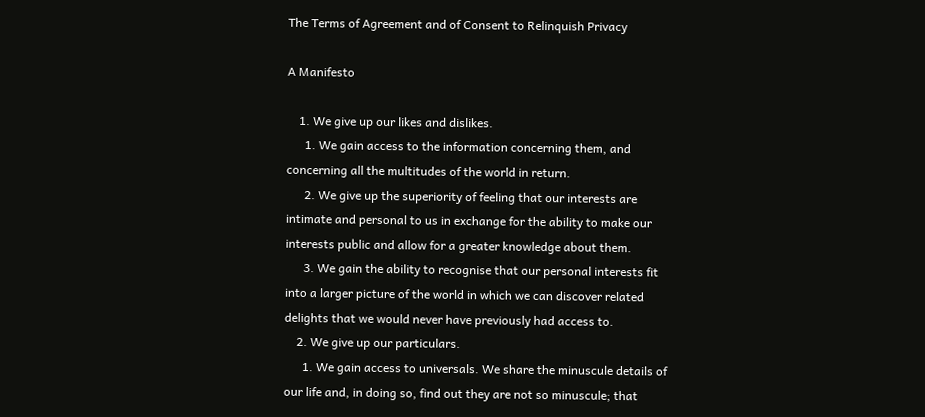The Terms of Agreement and of Consent to Relinquish Privacy

A Manifesto

    1. We give up our likes and dislikes.
      1. We gain access to the information concerning them, and concerning all the multitudes of the world in return.
      2. We give up the superiority of feeling that our interests are intimate and personal to us in exchange for the ability to make our interests public and allow for a greater knowledge about them.
      3. We gain the ability to recognise that our personal interests fit into a larger picture of the world in which we can discover related delights that we would never have previously had access to.
    2. We give up our particulars.
      1. We gain access to universals. We share the minuscule details of our life and, in doing so, find out they are not so minuscule; that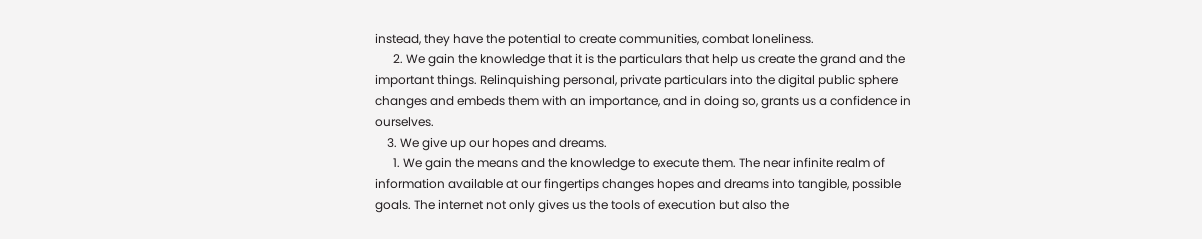instead, they have the potential to create communities, combat loneliness.
      2. We gain the knowledge that it is the particulars that help us create the grand and the important things. Relinquishing personal, private particulars into the digital public sphere changes and embeds them with an importance, and in doing so, grants us a confidence in ourselves.
    3. We give up our hopes and dreams.
      1. We gain the means and the knowledge to execute them. The near infinite realm of information available at our fingertips changes hopes and dreams into tangible, possible goals. The internet not only gives us the tools of execution but also the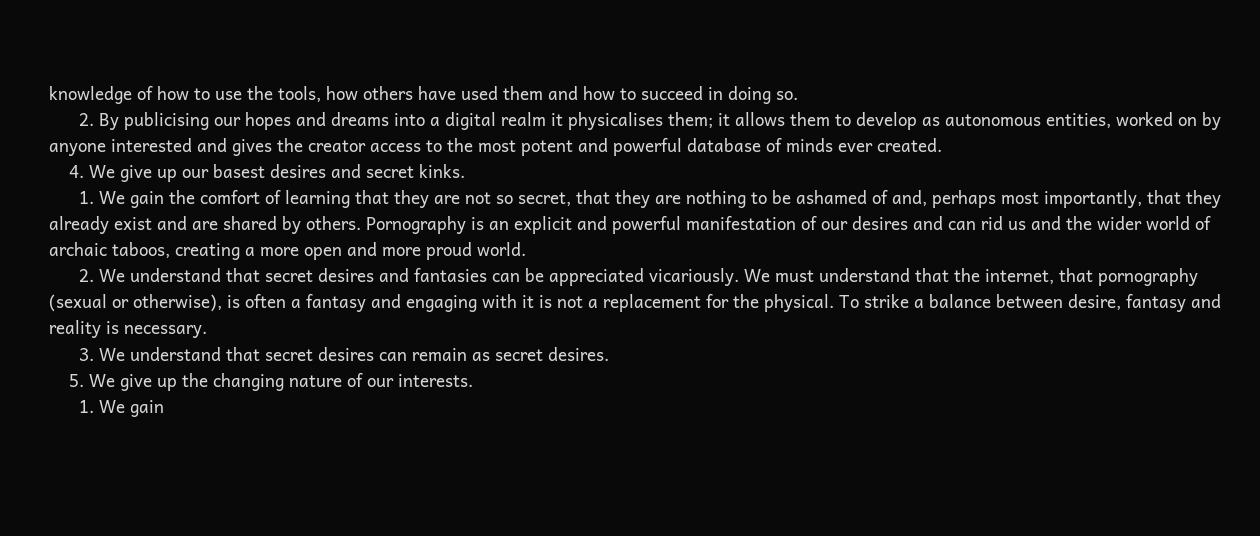knowledge of how to use the tools, how others have used them and how to succeed in doing so.
      2. By publicising our hopes and dreams into a digital realm it physicalises them; it allows them to develop as autonomous entities, worked on by anyone interested and gives the creator access to the most potent and powerful database of minds ever created.
    4. We give up our basest desires and secret kinks.
      1. We gain the comfort of learning that they are not so secret, that they are nothing to be ashamed of and, perhaps most importantly, that they already exist and are shared by others. Pornography is an explicit and powerful manifestation of our desires and can rid us and the wider world of archaic taboos, creating a more open and more proud world.
      2. We understand that secret desires and fantasies can be appreciated vicariously. We must understand that the internet, that pornography (sexual or otherwise), is often a fantasy and engaging with it is not a replacement for the physical. To strike a balance between desire, fantasy and reality is necessary.
      3. We understand that secret desires can remain as secret desires.
    5. We give up the changing nature of our interests.
      1. We gain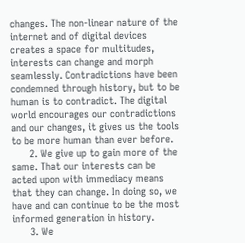changes. The non-linear nature of the internet and of digital devices creates a space for multitudes, interests can change and morph seamlessly. Contradictions have been condemned through history, but to be human is to contradict. The digital world encourages our contradictions and our changes, it gives us the tools to be more human than ever before.
      2. We give up to gain more of the same. That our interests can be acted upon with immediacy means that they can change. In doing so, we have and can continue to be the most informed generation in history.
      3. We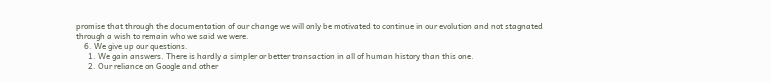promise that through the documentation of our change we will only be motivated to continue in our evolution and not stagnated through a wish to remain who we said we were.
    6. We give up our questions.
      1. We gain answers. There is hardly a simpler or better transaction in all of human history than this one.
      2. Our reliance on Google and other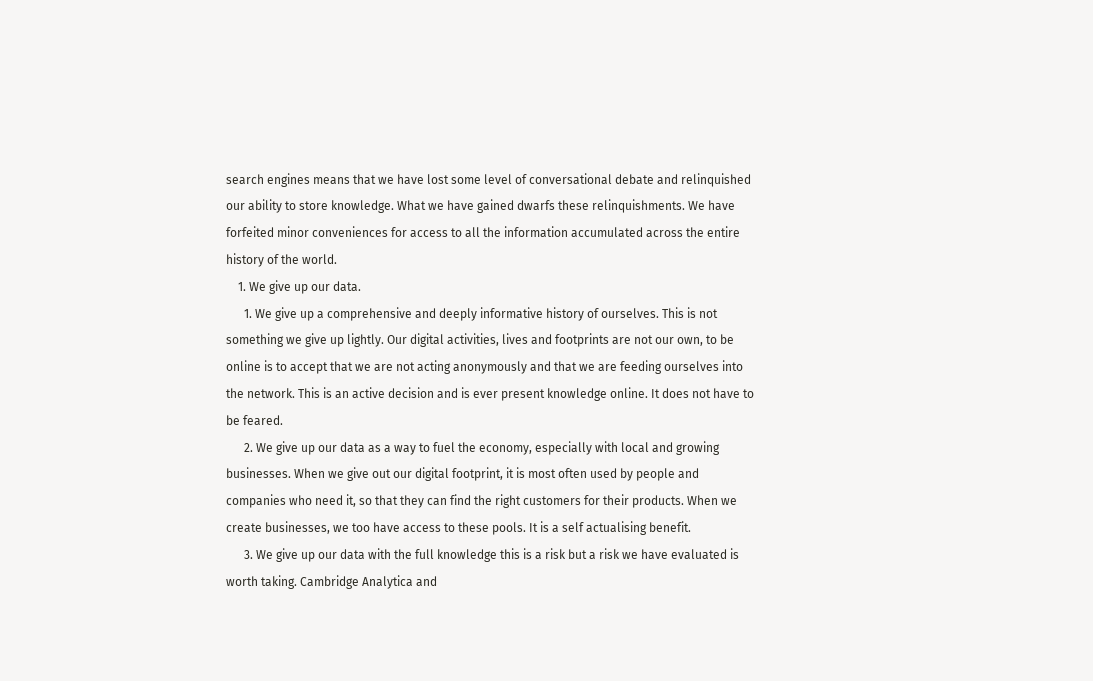search engines means that we have lost some level of conversational debate and relinquished our ability to store knowledge. What we have gained dwarfs these relinquishments. We have forfeited minor conveniences for access to all the information accumulated across the entire history of the world.
    1. We give up our data.
      1. We give up a comprehensive and deeply informative history of ourselves. This is not something we give up lightly. Our digital activities, lives and footprints are not our own, to be online is to accept that we are not acting anonymously and that we are feeding ourselves into the network. This is an active decision and is ever present knowledge online. It does not have to be feared.
      2. We give up our data as a way to fuel the economy, especially with local and growing businesses. When we give out our digital footprint, it is most often used by people and companies who need it, so that they can find the right customers for their products. When we create businesses, we too have access to these pools. It is a self actualising benefit.
      3. We give up our data with the full knowledge this is a risk but a risk we have evaluated is worth taking. Cambridge Analytica and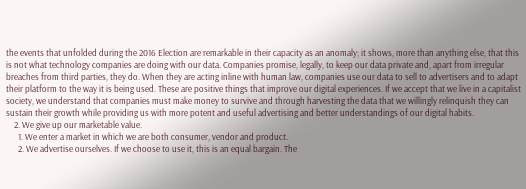the events that unfolded during the 2016 Election are remarkable in their capacity as an anomaly; it shows, more than anything else, that this is not what technology companies are doing with our data. Companies promise, legally, to keep our data private and, apart from irregular breaches from third parties, they do. When they are acting inline with human law, companies use our data to sell to advertisers and to adapt their platform to the way it is being used. These are positive things that improve our digital experiences. If we accept that we live in a capitalist society, we understand that companies must make money to survive and through harvesting the data that we willingly relinquish they can sustain their growth while providing us with more potent and useful advertising and better understandings of our digital habits.
    2. We give up our marketable value.
      1. We enter a market in which we are both consumer, vendor and product.
      2. We advertise ourselves. If we choose to use it, this is an equal bargain. The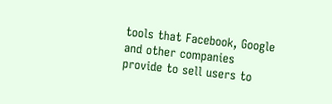tools that Facebook, Google and other companies provide to sell users to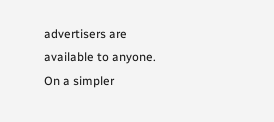advertisers are available to anyone. On a simpler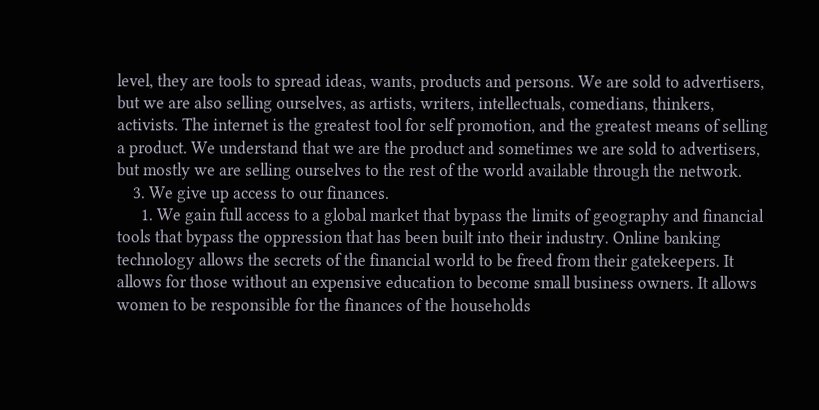level, they are tools to spread ideas, wants, products and persons. We are sold to advertisers, but we are also selling ourselves, as artists, writers, intellectuals, comedians, thinkers, activists. The internet is the greatest tool for self promotion, and the greatest means of selling a product. We understand that we are the product and sometimes we are sold to advertisers, but mostly we are selling ourselves to the rest of the world available through the network.
    3. We give up access to our finances.
      1. We gain full access to a global market that bypass the limits of geography and financial tools that bypass the oppression that has been built into their industry. Online banking technology allows the secrets of the financial world to be freed from their gatekeepers. It allows for those without an expensive education to become small business owners. It allows women to be responsible for the finances of the households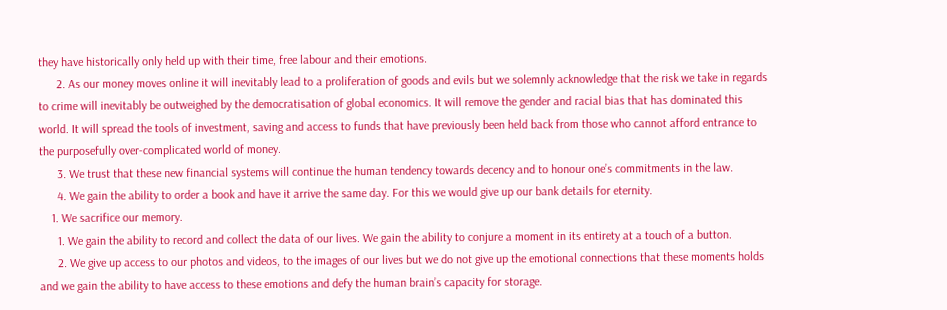they have historically only held up with their time, free labour and their emotions.
      2. As our money moves online it will inevitably lead to a proliferation of goods and evils but we solemnly acknowledge that the risk we take in regards to crime will inevitably be outweighed by the democratisation of global economics. It will remove the gender and racial bias that has dominated this world. It will spread the tools of investment, saving and access to funds that have previously been held back from those who cannot afford entrance to the purposefully over-complicated world of money.
      3. We trust that these new financial systems will continue the human tendency towards decency and to honour one’s commitments in the law.
      4. We gain the ability to order a book and have it arrive the same day. For this we would give up our bank details for eternity.
    1. We sacrifice our memory.
      1. We gain the ability to record and collect the data of our lives. We gain the ability to conjure a moment in its entirety at a touch of a button.
      2. We give up access to our photos and videos, to the images of our lives but we do not give up the emotional connections that these moments holds and we gain the ability to have access to these emotions and defy the human brain’s capacity for storage.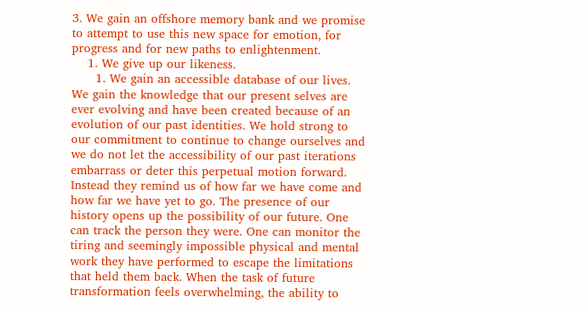3. We gain an offshore memory bank and we promise to attempt to use this new space for emotion, for progress and for new paths to enlightenment.
    1. We give up our likeness.
      1. We gain an accessible database of our lives. We gain the knowledge that our present selves are ever evolving and have been created because of an evolution of our past identities. We hold strong to our commitment to continue to change ourselves and we do not let the accessibility of our past iterations embarrass or deter this perpetual motion forward. Instead they remind us of how far we have come and how far we have yet to go. The presence of our history opens up the possibility of our future. One can track the person they were. One can monitor the tiring and seemingly impossible physical and mental work they have performed to escape the limitations that held them back. When the task of future transformation feels overwhelming, the ability to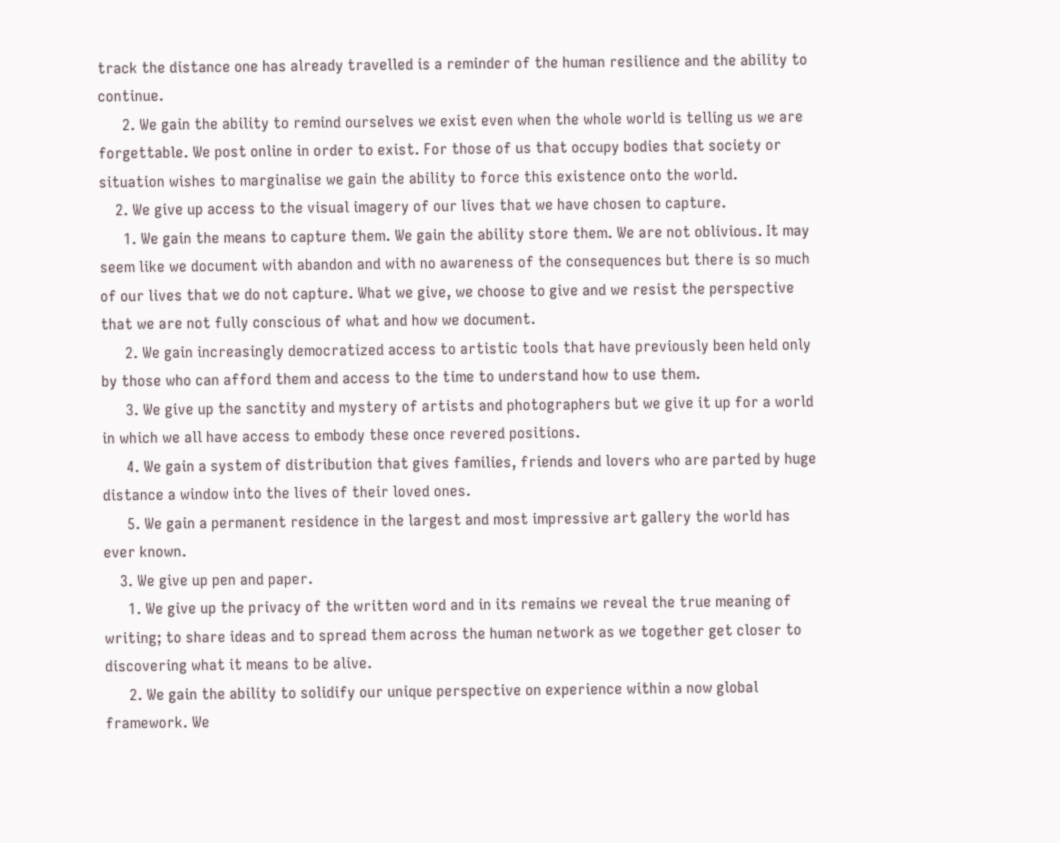track the distance one has already travelled is a reminder of the human resilience and the ability to continue.
      2. We gain the ability to remind ourselves we exist even when the whole world is telling us we are forgettable. We post online in order to exist. For those of us that occupy bodies that society or situation wishes to marginalise we gain the ability to force this existence onto the world.
    2. We give up access to the visual imagery of our lives that we have chosen to capture.
      1. We gain the means to capture them. We gain the ability store them. We are not oblivious. It may seem like we document with abandon and with no awareness of the consequences but there is so much of our lives that we do not capture. What we give, we choose to give and we resist the perspective that we are not fully conscious of what and how we document.
      2. We gain increasingly democratized access to artistic tools that have previously been held only by those who can afford them and access to the time to understand how to use them.
      3. We give up the sanctity and mystery of artists and photographers but we give it up for a world in which we all have access to embody these once revered positions.
      4. We gain a system of distribution that gives families, friends and lovers who are parted by huge distance a window into the lives of their loved ones.
      5. We gain a permanent residence in the largest and most impressive art gallery the world has ever known.
    3. We give up pen and paper.
      1. We give up the privacy of the written word and in its remains we reveal the true meaning of writing; to share ideas and to spread them across the human network as we together get closer to discovering what it means to be alive.
      2. We gain the ability to solidify our unique perspective on experience within a now global framework. We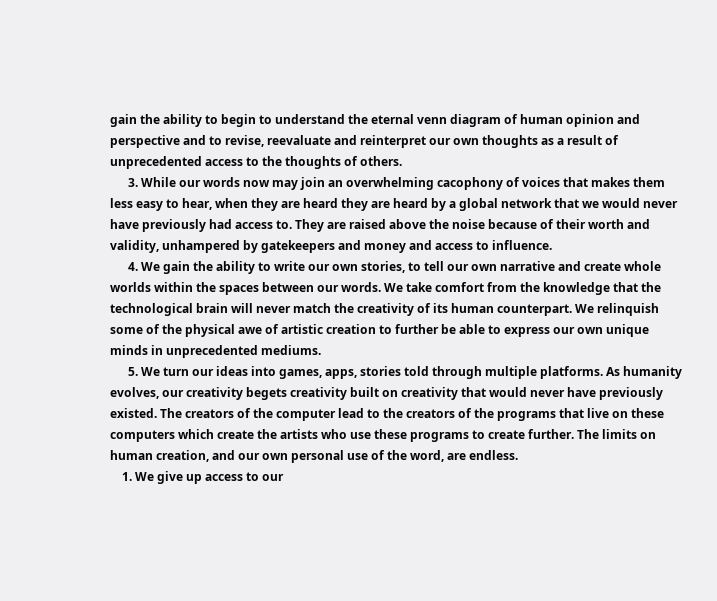gain the ability to begin to understand the eternal venn diagram of human opinion and perspective and to revise, reevaluate and reinterpret our own thoughts as a result of unprecedented access to the thoughts of others.
      3. While our words now may join an overwhelming cacophony of voices that makes them less easy to hear, when they are heard they are heard by a global network that we would never have previously had access to. They are raised above the noise because of their worth and validity, unhampered by gatekeepers and money and access to influence.
      4. We gain the ability to write our own stories, to tell our own narrative and create whole worlds within the spaces between our words. We take comfort from the knowledge that the technological brain will never match the creativity of its human counterpart. We relinquish some of the physical awe of artistic creation to further be able to express our own unique minds in unprecedented mediums.
      5. We turn our ideas into games, apps, stories told through multiple platforms. As humanity evolves, our creativity begets creativity built on creativity that would never have previously existed. The creators of the computer lead to the creators of the programs that live on these computers which create the artists who use these programs to create further. The limits on human creation, and our own personal use of the word, are endless.
    1. We give up access to our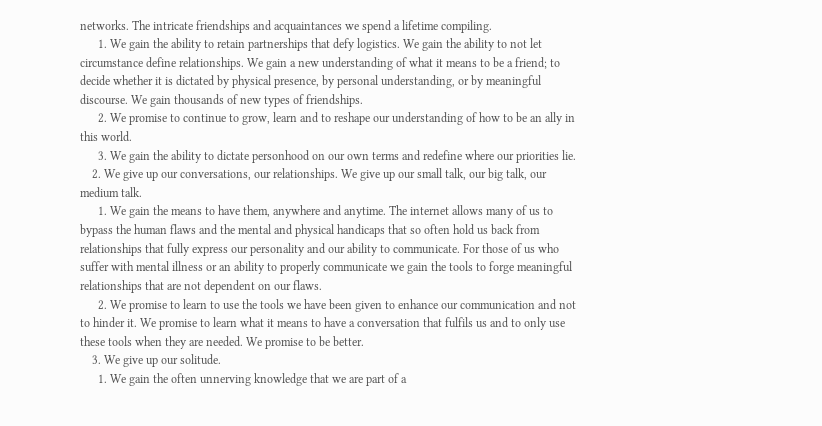networks. The intricate friendships and acquaintances we spend a lifetime compiling.
      1. We gain the ability to retain partnerships that defy logistics. We gain the ability to not let circumstance define relationships. We gain a new understanding of what it means to be a friend; to decide whether it is dictated by physical presence, by personal understanding, or by meaningful discourse. We gain thousands of new types of friendships.
      2. We promise to continue to grow, learn and to reshape our understanding of how to be an ally in this world.
      3. We gain the ability to dictate personhood on our own terms and redefine where our priorities lie.
    2. We give up our conversations, our relationships. We give up our small talk, our big talk, our medium talk.
      1. We gain the means to have them, anywhere and anytime. The internet allows many of us to bypass the human flaws and the mental and physical handicaps that so often hold us back from relationships that fully express our personality and our ability to communicate. For those of us who suffer with mental illness or an ability to properly communicate we gain the tools to forge meaningful relationships that are not dependent on our flaws.
      2. We promise to learn to use the tools we have been given to enhance our communication and not to hinder it. We promise to learn what it means to have a conversation that fulfils us and to only use these tools when they are needed. We promise to be better.
    3. We give up our solitude.
      1. We gain the often unnerving knowledge that we are part of a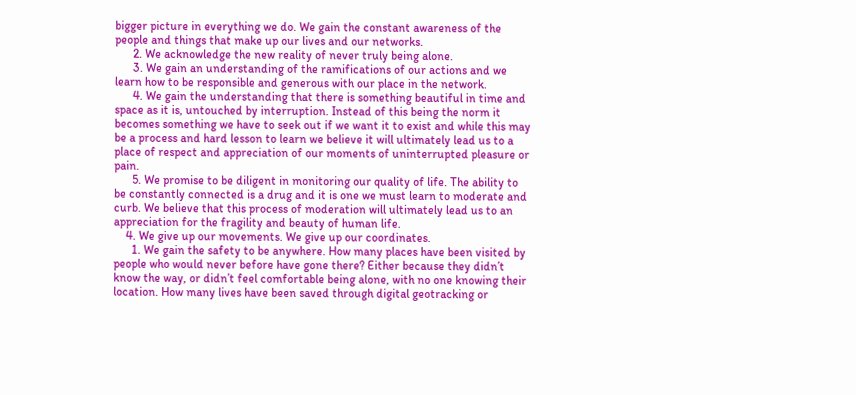bigger picture in everything we do. We gain the constant awareness of the people and things that make up our lives and our networks.
      2. We acknowledge the new reality of never truly being alone.
      3. We gain an understanding of the ramifications of our actions and we learn how to be responsible and generous with our place in the network.
      4. We gain the understanding that there is something beautiful in time and space as it is, untouched by interruption. Instead of this being the norm it becomes something we have to seek out if we want it to exist and while this may be a process and hard lesson to learn we believe it will ultimately lead us to a place of respect and appreciation of our moments of uninterrupted pleasure or pain.
      5. We promise to be diligent in monitoring our quality of life. The ability to be constantly connected is a drug and it is one we must learn to moderate and curb. We believe that this process of moderation will ultimately lead us to an appreciation for the fragility and beauty of human life.
    4. We give up our movements. We give up our coordinates.
      1. We gain the safety to be anywhere. How many places have been visited by people who would never before have gone there? Either because they didn’t know the way, or didn’t feel comfortable being alone, with no one knowing their location. How many lives have been saved through digital geotracking or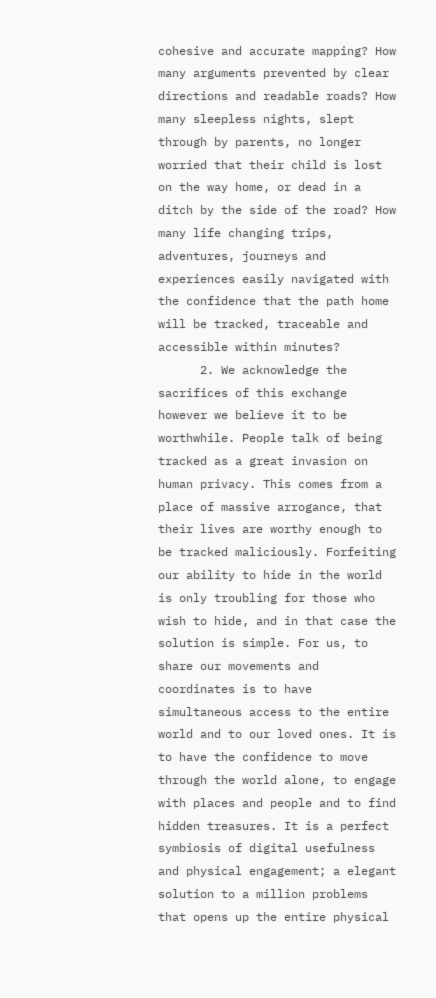cohesive and accurate mapping? How many arguments prevented by clear directions and readable roads? How many sleepless nights, slept through by parents, no longer worried that their child is lost on the way home, or dead in a ditch by the side of the road? How many life changing trips, adventures, journeys and experiences easily navigated with the confidence that the path home will be tracked, traceable and accessible within minutes?
      2. We acknowledge the sacrifices of this exchange however we believe it to be worthwhile. People talk of being tracked as a great invasion on human privacy. This comes from a place of massive arrogance, that their lives are worthy enough to be tracked maliciously. Forfeiting our ability to hide in the world is only troubling for those who wish to hide, and in that case the solution is simple. For us, to share our movements and coordinates is to have simultaneous access to the entire world and to our loved ones. It is to have the confidence to move through the world alone, to engage with places and people and to find hidden treasures. It is a perfect symbiosis of digital usefulness and physical engagement; a elegant solution to a million problems that opens up the entire physical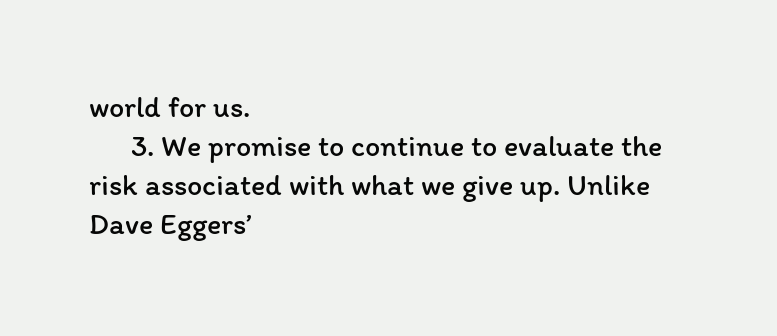world for us.
      3. We promise to continue to evaluate the risk associated with what we give up. Unlike Dave Eggers’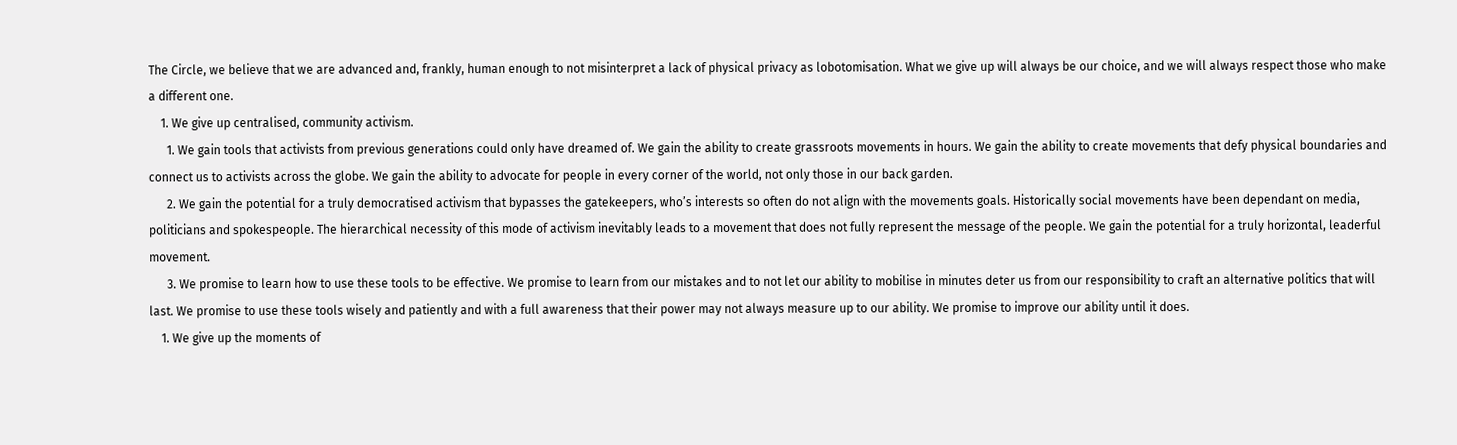The Circle, we believe that we are advanced and, frankly, human enough to not misinterpret a lack of physical privacy as lobotomisation. What we give up will always be our choice, and we will always respect those who make a different one.
    1. We give up centralised, community activism.
      1. We gain tools that activists from previous generations could only have dreamed of. We gain the ability to create grassroots movements in hours. We gain the ability to create movements that defy physical boundaries and connect us to activists across the globe. We gain the ability to advocate for people in every corner of the world, not only those in our back garden.
      2. We gain the potential for a truly democratised activism that bypasses the gatekeepers, who’s interests so often do not align with the movements goals. Historically social movements have been dependant on media, politicians and spokespeople. The hierarchical necessity of this mode of activism inevitably leads to a movement that does not fully represent the message of the people. We gain the potential for a truly horizontal, leaderful movement.
      3. We promise to learn how to use these tools to be effective. We promise to learn from our mistakes and to not let our ability to mobilise in minutes deter us from our responsibility to craft an alternative politics that will last. We promise to use these tools wisely and patiently and with a full awareness that their power may not always measure up to our ability. We promise to improve our ability until it does.
    1. We give up the moments of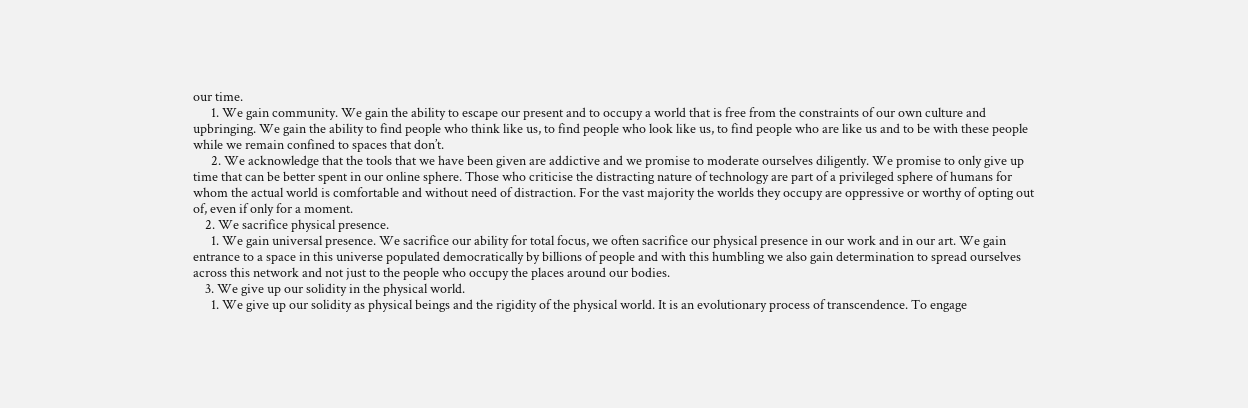our time.
      1. We gain community. We gain the ability to escape our present and to occupy a world that is free from the constraints of our own culture and upbringing. We gain the ability to find people who think like us, to find people who look like us, to find people who are like us and to be with these people while we remain confined to spaces that don’t.
      2. We acknowledge that the tools that we have been given are addictive and we promise to moderate ourselves diligently. We promise to only give up time that can be better spent in our online sphere. Those who criticise the distracting nature of technology are part of a privileged sphere of humans for whom the actual world is comfortable and without need of distraction. For the vast majority the worlds they occupy are oppressive or worthy of opting out of, even if only for a moment.
    2. We sacrifice physical presence.
      1. We gain universal presence. We sacrifice our ability for total focus, we often sacrifice our physical presence in our work and in our art. We gain entrance to a space in this universe populated democratically by billions of people and with this humbling we also gain determination to spread ourselves across this network and not just to the people who occupy the places around our bodies.
    3. We give up our solidity in the physical world.
      1. We give up our solidity as physical beings and the rigidity of the physical world. It is an evolutionary process of transcendence. To engage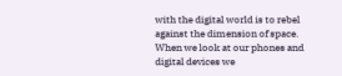with the digital world is to rebel against the dimension of space. When we look at our phones and digital devices we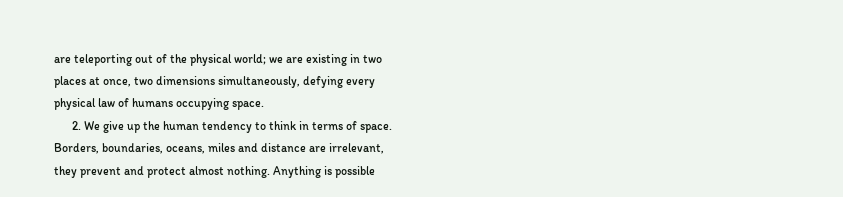are teleporting out of the physical world; we are existing in two places at once, two dimensions simultaneously, defying every physical law of humans occupying space.
      2. We give up the human tendency to think in terms of space. Borders, boundaries, oceans, miles and distance are irrelevant, they prevent and protect almost nothing. Anything is possible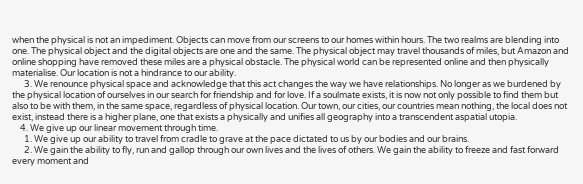when the physical is not an impediment. Objects can move from our screens to our homes within hours. The two realms are blending into one. The physical object and the digital objects are one and the same. The physical object may travel thousands of miles, but Amazon and online shopping have removed these miles are a physical obstacle. The physical world can be represented online and then physically materialise. Our location is not a hindrance to our ability.
      3. We renounce physical space and acknowledge that this act changes the way we have relationships. No longer as we burdened by the physical location of ourselves in our search for friendship and for love. If a soulmate exists, it is now not only possible to find them but also to be with them, in the same space, regardless of physical location. Our town, our cities, our countries mean nothing, the local does not exist, instead there is a higher plane, one that exists a physically and unifies all geography into a transcendent aspatial utopia.
    4. We give up our linear movement through time.
      1. We give up our ability to travel from cradle to grave at the pace dictated to us by our bodies and our brains.
      2. We gain the ability to fly, run and gallop through our own lives and the lives of others. We gain the ability to freeze and fast forward every moment and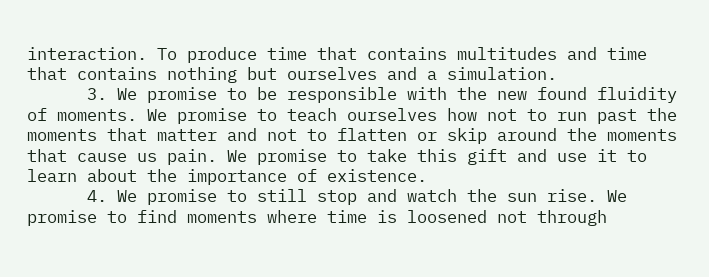interaction. To produce time that contains multitudes and time that contains nothing but ourselves and a simulation.
      3. We promise to be responsible with the new found fluidity of moments. We promise to teach ourselves how not to run past the moments that matter and not to flatten or skip around the moments that cause us pain. We promise to take this gift and use it to learn about the importance of existence.
      4. We promise to still stop and watch the sun rise. We promise to find moments where time is loosened not through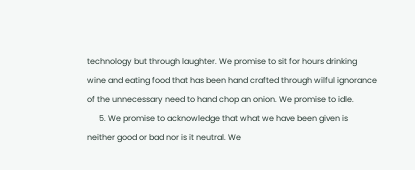technology but through laughter. We promise to sit for hours drinking wine and eating food that has been hand crafted through wilful ignorance of the unnecessary need to hand chop an onion. We promise to idle.
      5. We promise to acknowledge that what we have been given is neither good or bad nor is it neutral. We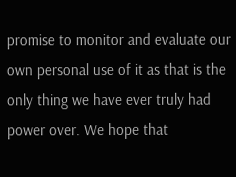promise to monitor and evaluate our own personal use of it as that is the only thing we have ever truly had power over. We hope that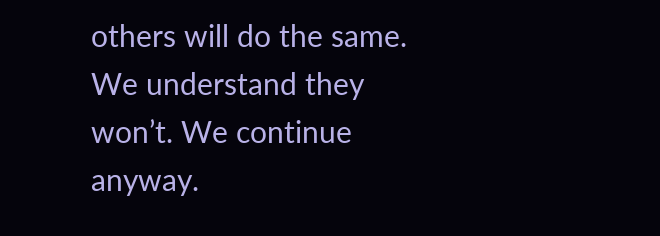others will do the same. We understand they won’t. We continue anyway.